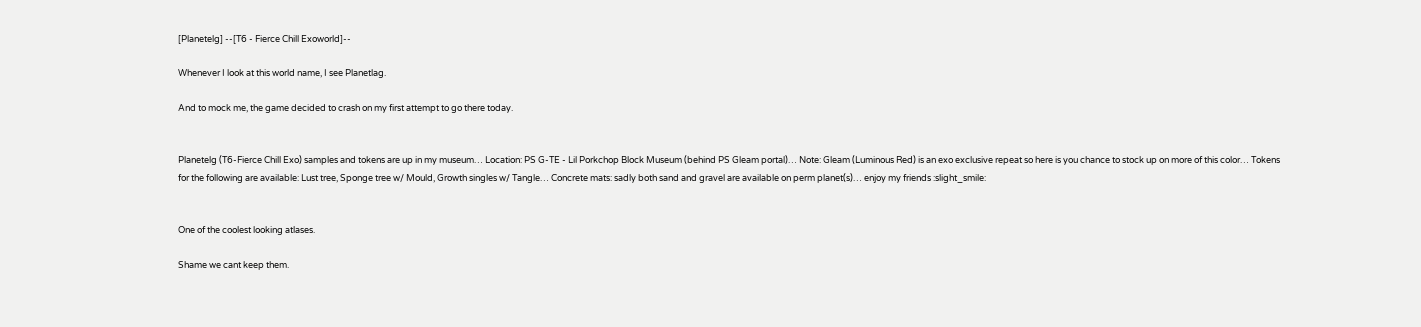[Planetelg] --[T6 - Fierce Chill Exoworld]--

Whenever I look at this world name, I see Planetlag.

And to mock me, the game decided to crash on my first attempt to go there today.


Planetelg (T6-Fierce Chill Exo) samples and tokens are up in my museum… Location: PS G-TE - Lil Porkchop Block Museum (behind PS Gleam portal)… Note: Gleam (Luminous Red) is an exo exclusive repeat so here is you chance to stock up on more of this color… Tokens for the following are available: Lust tree, Sponge tree w/ Mould, Growth singles w/ Tangle… Concrete mats: sadly both sand and gravel are available on perm planet(s)… enjoy my friends :slight_smile:


One of the coolest looking atlases.

Shame we cant keep them.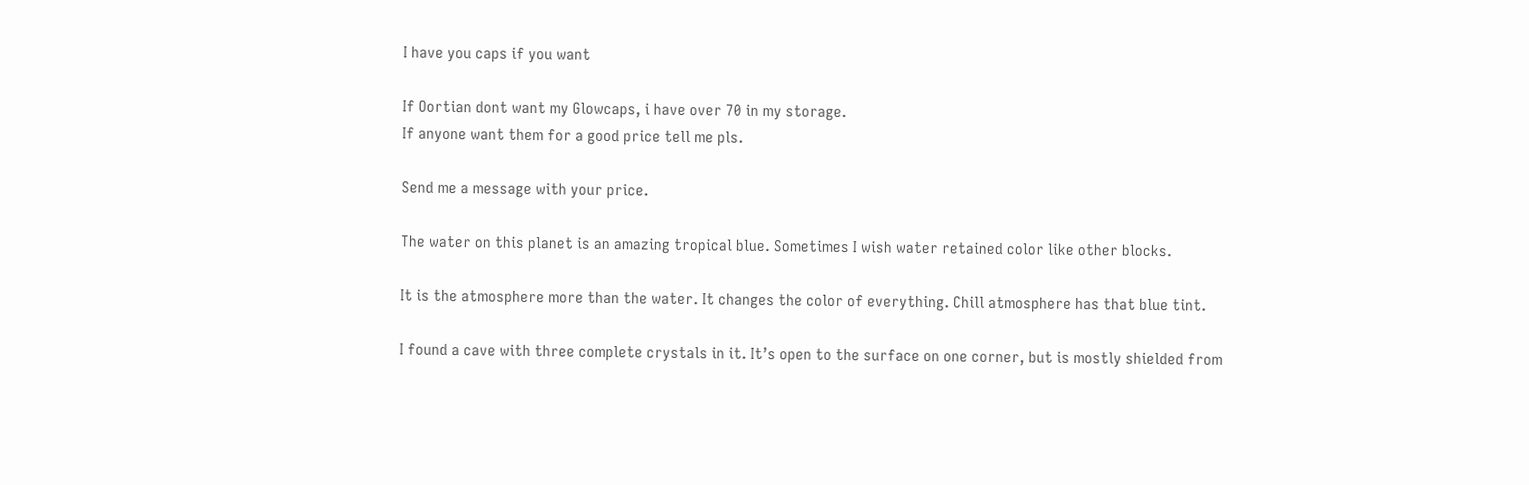I have you caps if you want

If Oortian dont want my Glowcaps, i have over 70 in my storage.
If anyone want them for a good price tell me pls.

Send me a message with your price.

The water on this planet is an amazing tropical blue. Sometimes I wish water retained color like other blocks.

It is the atmosphere more than the water. It changes the color of everything. Chill atmosphere has that blue tint.

I found a cave with three complete crystals in it. It’s open to the surface on one corner, but is mostly shielded from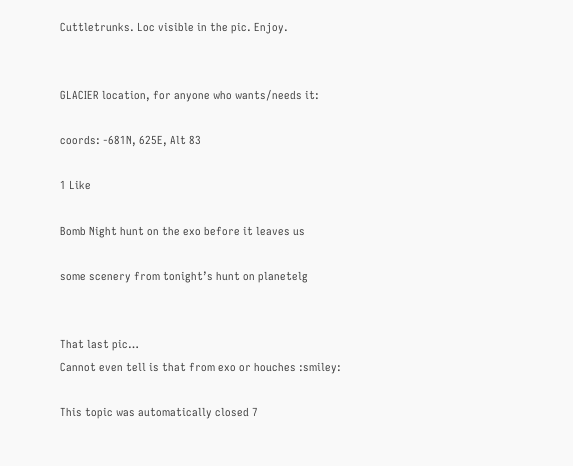Cuttletrunks. Loc visible in the pic. Enjoy.


GLACIER location, for anyone who wants/needs it:

coords: -681N, 625E, Alt 83

1 Like

Bomb Night hunt on the exo before it leaves us

some scenery from tonight’s hunt on planetelg


That last pic…
Cannot even tell is that from exo or houches :smiley:

This topic was automatically closed 7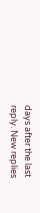days after the last reply. New replies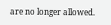are no longer allowed.